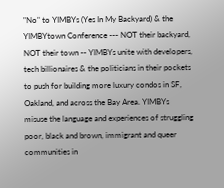"No" to YIMBYs (Yes In My Backyard) & the YIMBYtown Conference --- NOT their backyard, NOT their town -- YIMBYs unite with developers, tech billionaires & the politicians in their pockets to push for building more luxury condos in SF, Oakland, and across the Bay Area. YIMBYs misuse the language and experiences of struggling poor, black and brown, immigrant and queer communities in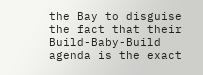the Bay to disguise the fact that their Build-Baby-Build agenda is the exact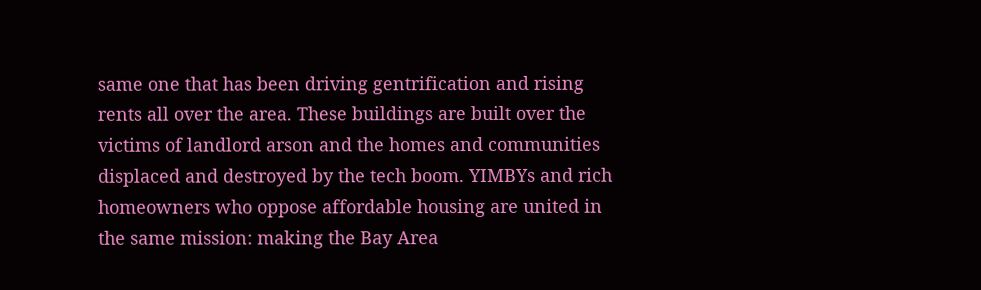same one that has been driving gentrification and rising rents all over the area. These buildings are built over the victims of landlord arson and the homes and communities displaced and destroyed by the tech boom. YIMBYs and rich homeowners who oppose affordable housing are united in the same mission: making the Bay Area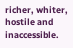richer, whiter, hostile and inaccessible.